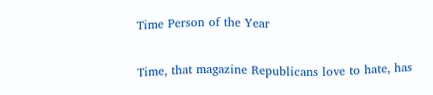Time Person of the Year

Time, that magazine Republicans love to hate, has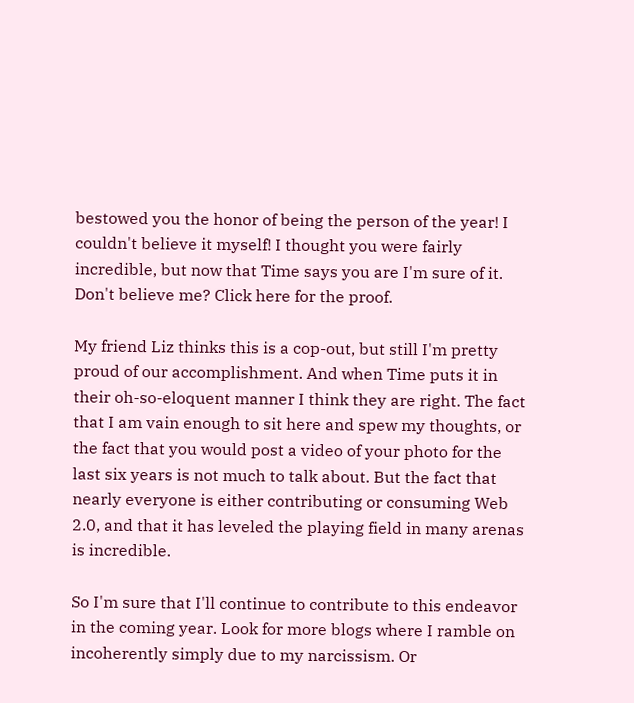bestowed you the honor of being the person of the year! I couldn't believe it myself! I thought you were fairly incredible, but now that Time says you are I'm sure of it. Don't believe me? Click here for the proof.

My friend Liz thinks this is a cop-out, but still I'm pretty proud of our accomplishment. And when Time puts it in their oh-so-eloquent manner I think they are right. The fact that I am vain enough to sit here and spew my thoughts, or the fact that you would post a video of your photo for the last six years is not much to talk about. But the fact that nearly everyone is either contributing or consuming Web 2.0, and that it has leveled the playing field in many arenas is incredible.

So I'm sure that I'll continue to contribute to this endeavor in the coming year. Look for more blogs where I ramble on incoherently simply due to my narcissism. Or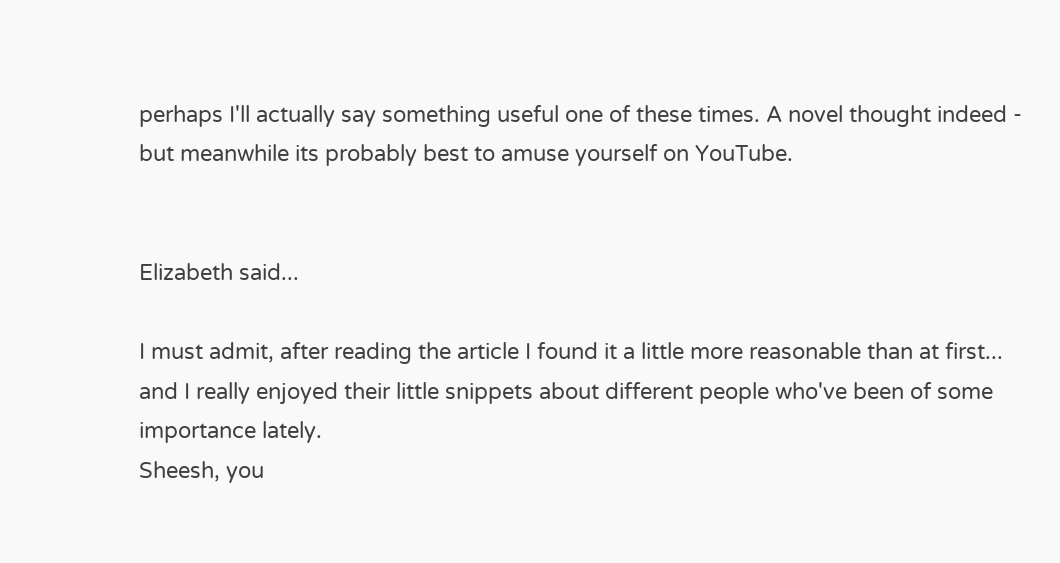perhaps I'll actually say something useful one of these times. A novel thought indeed - but meanwhile its probably best to amuse yourself on YouTube.


Elizabeth said...

I must admit, after reading the article I found it a little more reasonable than at first... and I really enjoyed their little snippets about different people who've been of some importance lately.
Sheesh, you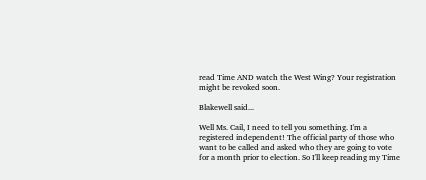read Time AND watch the West Wing? Your registration might be revoked soon.

Blakewell said...

Well Ms. Cail, I need to tell you something. I'm a registered independent! The official party of those who want to be called and asked who they are going to vote for a month prior to election. So I'll keep reading my Time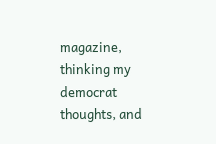magazine, thinking my democrat thoughts, and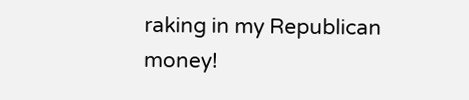raking in my Republican money!